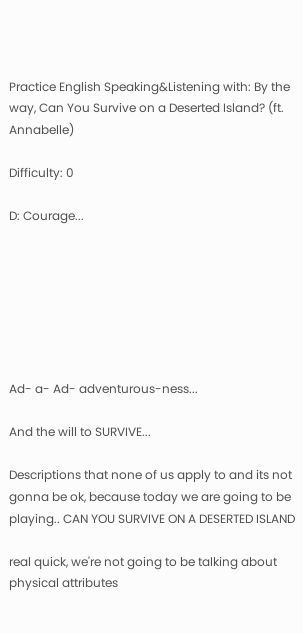Practice English Speaking&Listening with: By the way, Can You Survive on a Deserted Island? (ft. Annabelle)

Difficulty: 0

D: Courage...







Ad- a- Ad- adventurous-ness...

And the will to SURVIVE...

Descriptions that none of us apply to and its not gonna be ok, because today we are going to be playing.. CAN YOU SURVIVE ON A DESERTED ISLAND

real quick, we're not going to be talking about physical attributes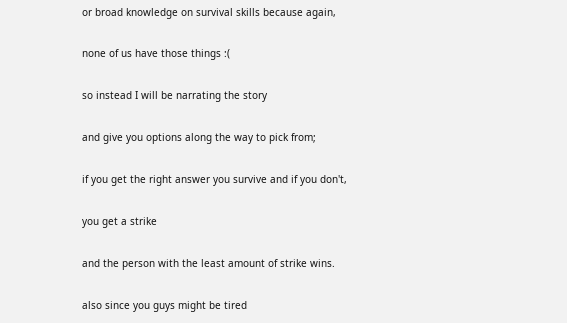or broad knowledge on survival skills because again,

none of us have those things :(

so instead I will be narrating the story

and give you options along the way to pick from;

if you get the right answer you survive and if you don't,

you get a strike

and the person with the least amount of strike wins.

also since you guys might be tired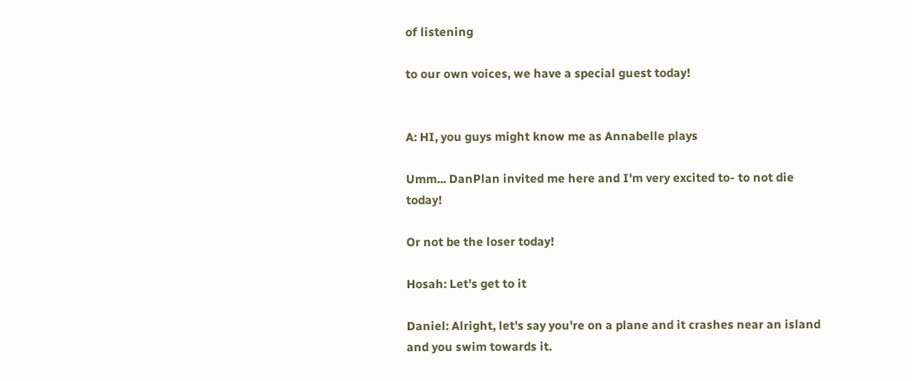of listening

to our own voices, we have a special guest today!


A: HI, you guys might know me as Annabelle plays

Umm... DanPlan invited me here and I'm very excited to- to not die today!

Or not be the loser today!

Hosah: Let's get to it

Daniel: Alright, let's say you're on a plane and it crashes near an island and you swim towards it.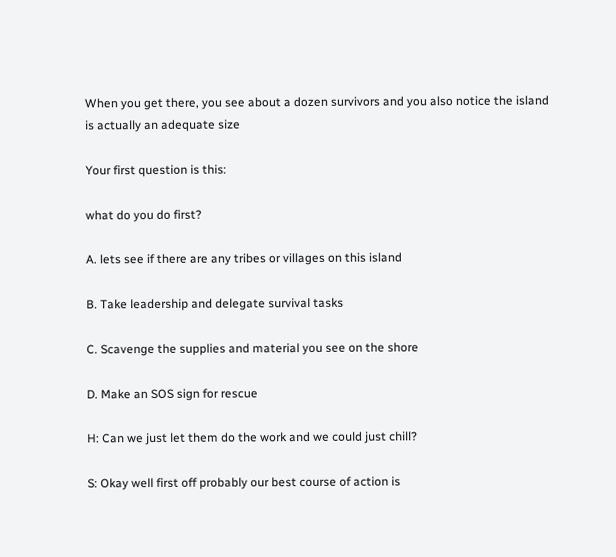When you get there, you see about a dozen survivors and you also notice the island is actually an adequate size

Your first question is this:

what do you do first?

A. lets see if there are any tribes or villages on this island

B. Take leadership and delegate survival tasks

C. Scavenge the supplies and material you see on the shore

D. Make an SOS sign for rescue

H: Can we just let them do the work and we could just chill?

S: Okay well first off probably our best course of action is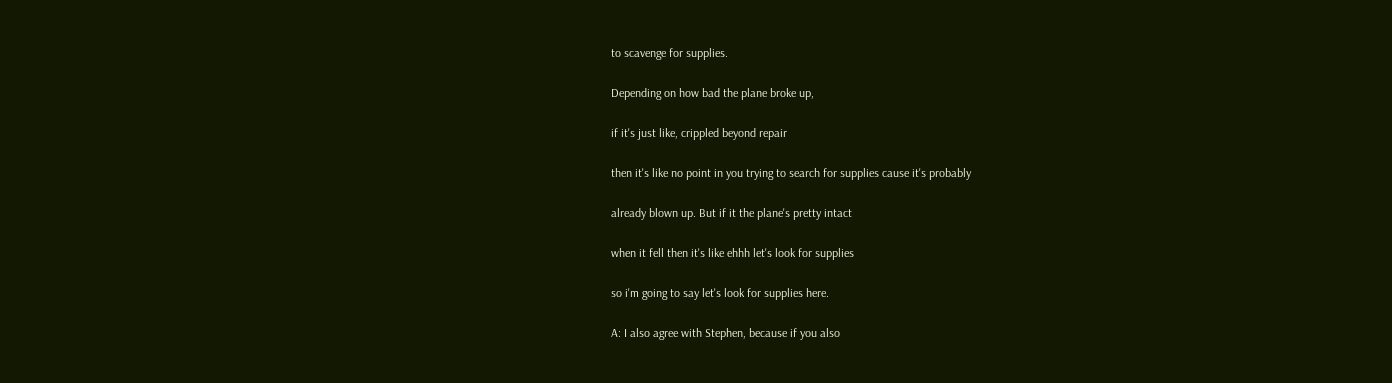to scavenge for supplies.

Depending on how bad the plane broke up,

if it's just like, crippled beyond repair

then it's like no point in you trying to search for supplies cause it's probably

already blown up. But if it the plane's pretty intact

when it fell then it's like ehhh let's look for supplies

so i'm going to say let's look for supplies here.

A: I also agree with Stephen, because if you also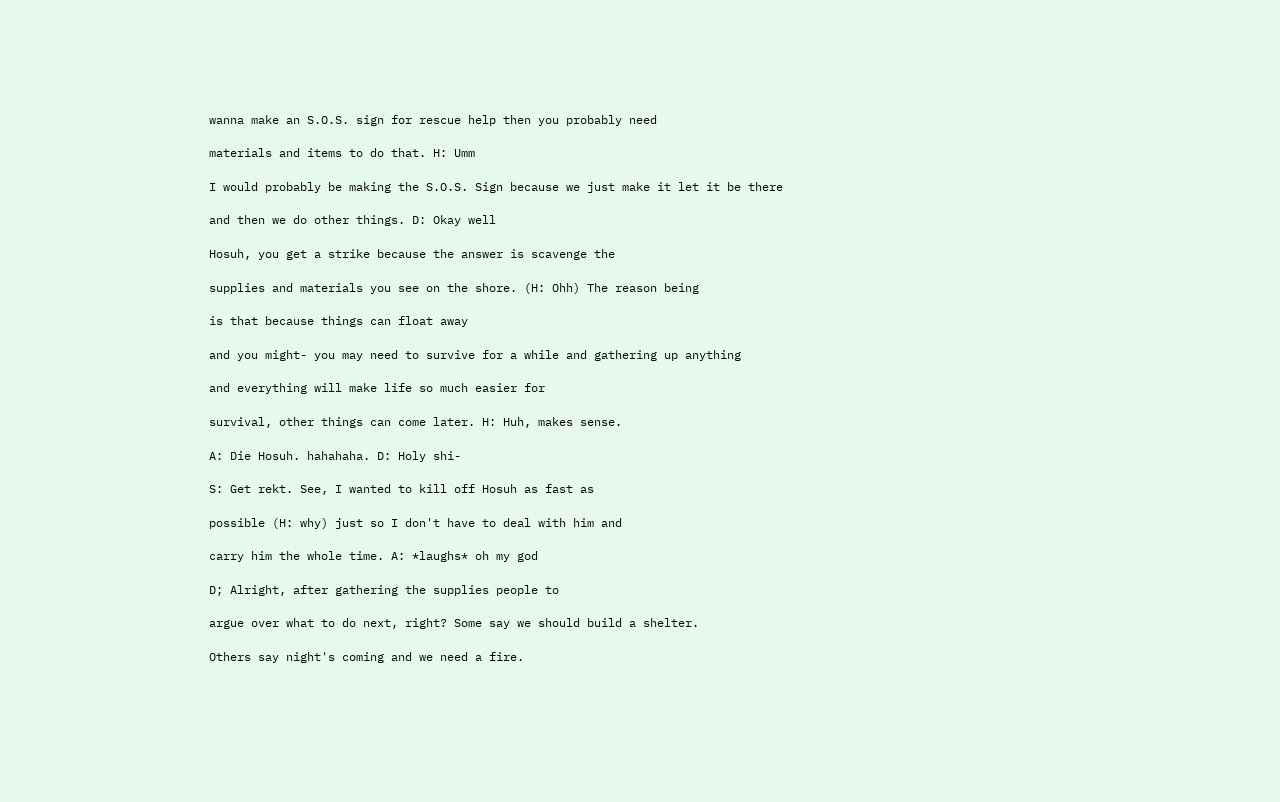wanna make an S.O.S. sign for rescue help then you probably need

materials and items to do that. H: Umm

I would probably be making the S.O.S. Sign because we just make it let it be there

and then we do other things. D: Okay well

Hosuh, you get a strike because the answer is scavenge the

supplies and materials you see on the shore. (H: Ohh) The reason being

is that because things can float away

and you might- you may need to survive for a while and gathering up anything

and everything will make life so much easier for

survival, other things can come later. H: Huh, makes sense.

A: Die Hosuh. hahahaha. D: Holy shi-

S: Get rekt. See, I wanted to kill off Hosuh as fast as

possible (H: why) just so I don't have to deal with him and

carry him the whole time. A: *laughs* oh my god

D; Alright, after gathering the supplies people to

argue over what to do next, right? Some say we should build a shelter.

Others say night's coming and we need a fire.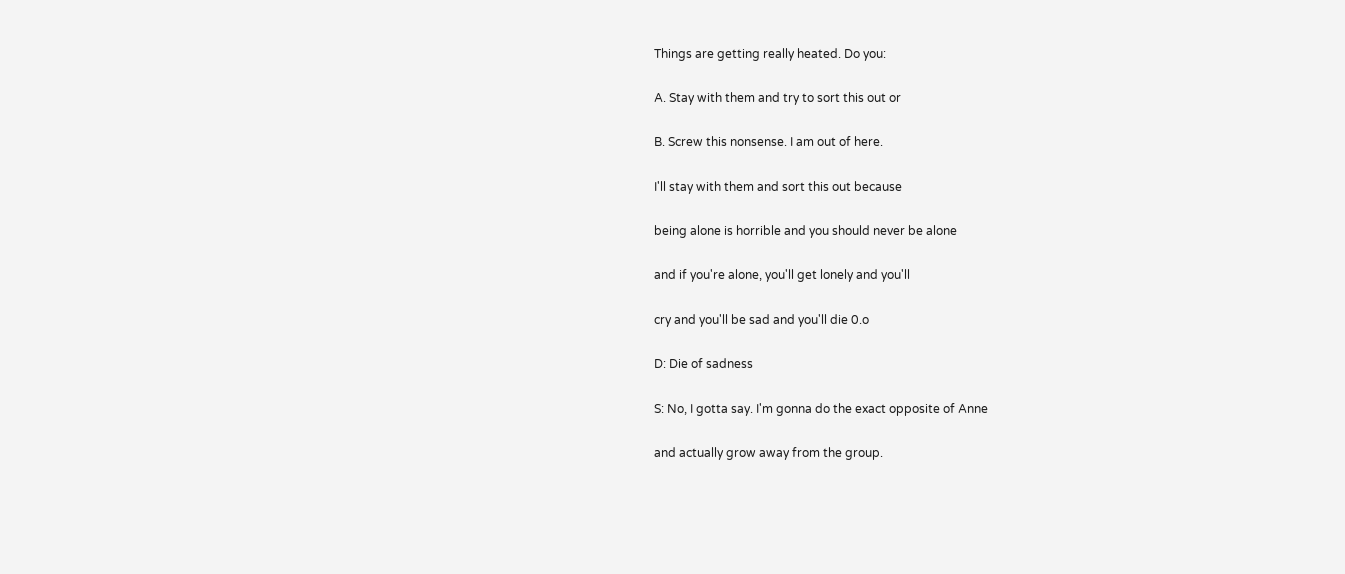Things are getting really heated. Do you:

A. Stay with them and try to sort this out or

B. Screw this nonsense. I am out of here.

I'll stay with them and sort this out because

being alone is horrible and you should never be alone

and if you're alone, you'll get lonely and you'll

cry and you'll be sad and you'll die 0.o

D: Die of sadness

S: No, I gotta say. I'm gonna do the exact opposite of Anne

and actually grow away from the group.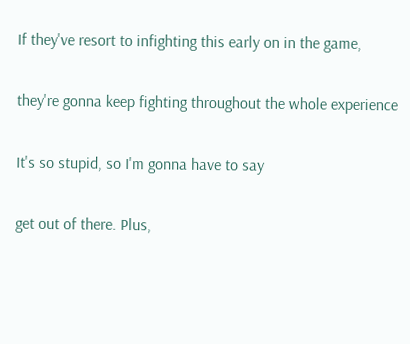If they've resort to infighting this early on in the game,

they're gonna keep fighting throughout the whole experience

It's so stupid, so I'm gonna have to say

get out of there. Plus,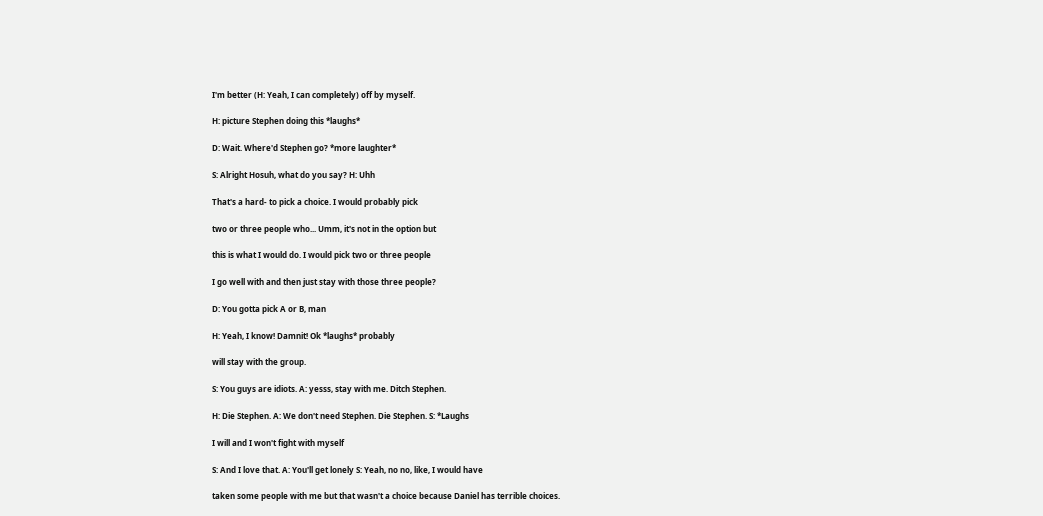I'm better (H: Yeah, I can completely) off by myself.

H: picture Stephen doing this *laughs*

D: Wait. Where'd Stephen go? *more laughter*

S: Alright Hosuh, what do you say? H: Uhh

That's a hard- to pick a choice. I would probably pick

two or three people who... Umm, it's not in the option but

this is what I would do. I would pick two or three people

I go well with and then just stay with those three people?

D: You gotta pick A or B, man

H: Yeah, I know! Damnit! Ok *laughs* probably

will stay with the group.

S: You guys are idiots. A: yesss, stay with me. Ditch Stephen.

H: Die Stephen. A: We don't need Stephen. Die Stephen. S: *Laughs

I will and I won't fight with myself

S: And I love that. A: You'll get lonely S: Yeah, no no, like, I would have

taken some people with me but that wasn't a choice because Daniel has terrible choices.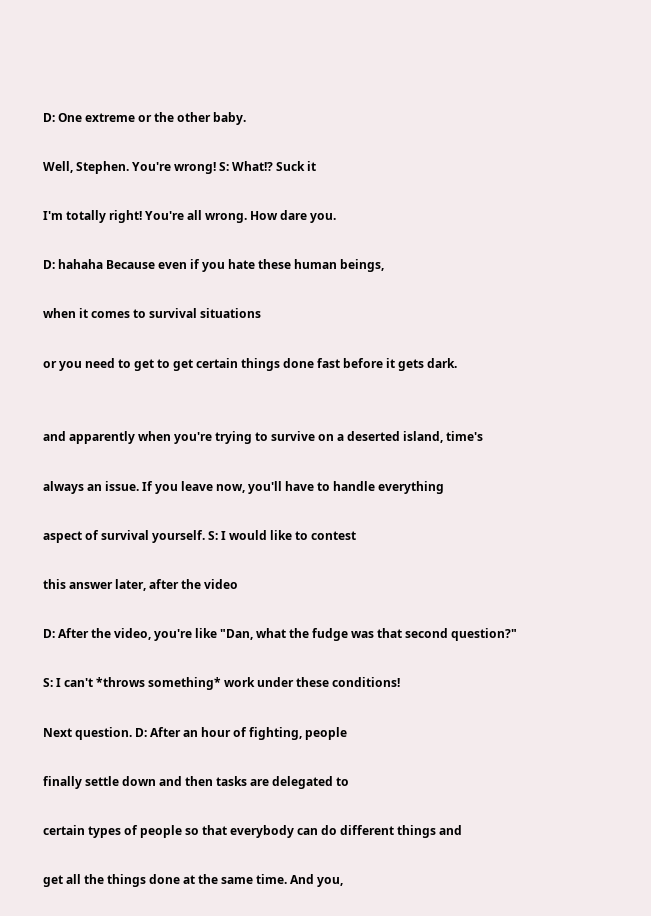D: One extreme or the other baby.

Well, Stephen. You're wrong! S: What!? Suck it

I'm totally right! You're all wrong. How dare you.

D: hahaha Because even if you hate these human beings,

when it comes to survival situations

or you need to get to get certain things done fast before it gets dark.


and apparently when you're trying to survive on a deserted island, time's

always an issue. If you leave now, you'll have to handle everything

aspect of survival yourself. S: I would like to contest

this answer later, after the video

D: After the video, you're like "Dan, what the fudge was that second question?"

S: I can't *throws something* work under these conditions!

Next question. D: After an hour of fighting, people

finally settle down and then tasks are delegated to

certain types of people so that everybody can do different things and

get all the things done at the same time. And you,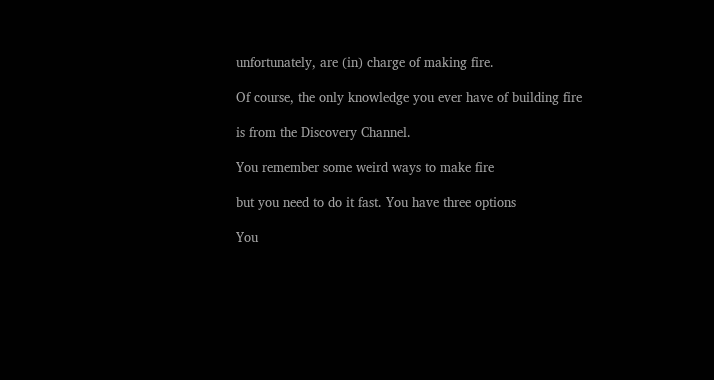unfortunately, are (in) charge of making fire.

Of course, the only knowledge you ever have of building fire

is from the Discovery Channel.

You remember some weird ways to make fire

but you need to do it fast. You have three options

You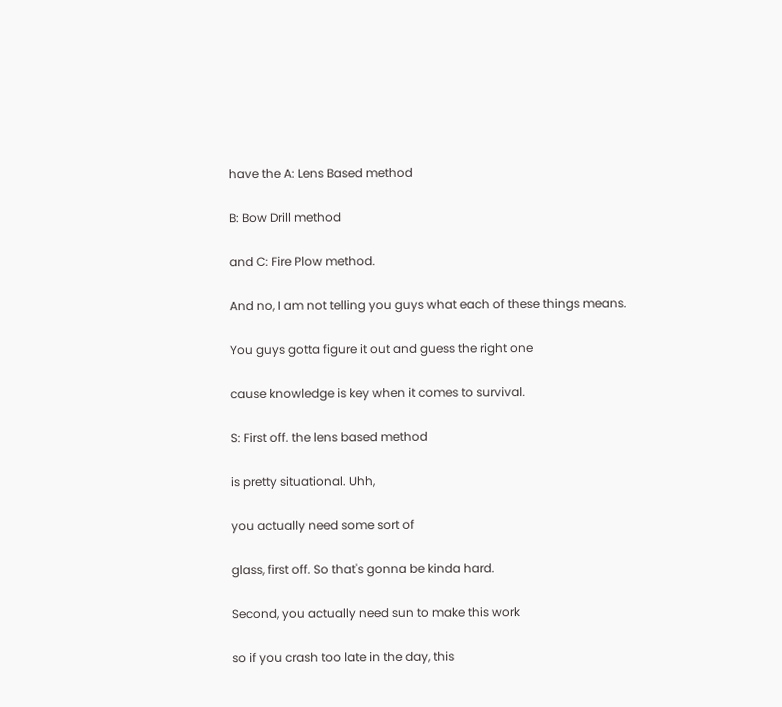have the A: Lens Based method

B: Bow Drill method

and C: Fire Plow method.

And no, I am not telling you guys what each of these things means.

You guys gotta figure it out and guess the right one

cause knowledge is key when it comes to survival.

S: First off. the lens based method

is pretty situational. Uhh,

you actually need some sort of

glass, first off. So that's gonna be kinda hard.

Second, you actually need sun to make this work

so if you crash too late in the day, this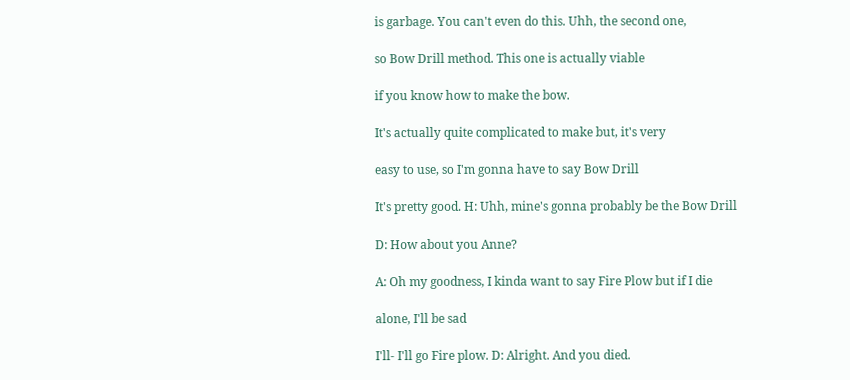is garbage. You can't even do this. Uhh, the second one,

so Bow Drill method. This one is actually viable

if you know how to make the bow.

It's actually quite complicated to make but, it's very

easy to use, so I'm gonna have to say Bow Drill

It's pretty good. H: Uhh, mine's gonna probably be the Bow Drill

D: How about you Anne?

A: Oh my goodness, I kinda want to say Fire Plow but if I die

alone, I'll be sad

I'll- I'll go Fire plow. D: Alright. And you died.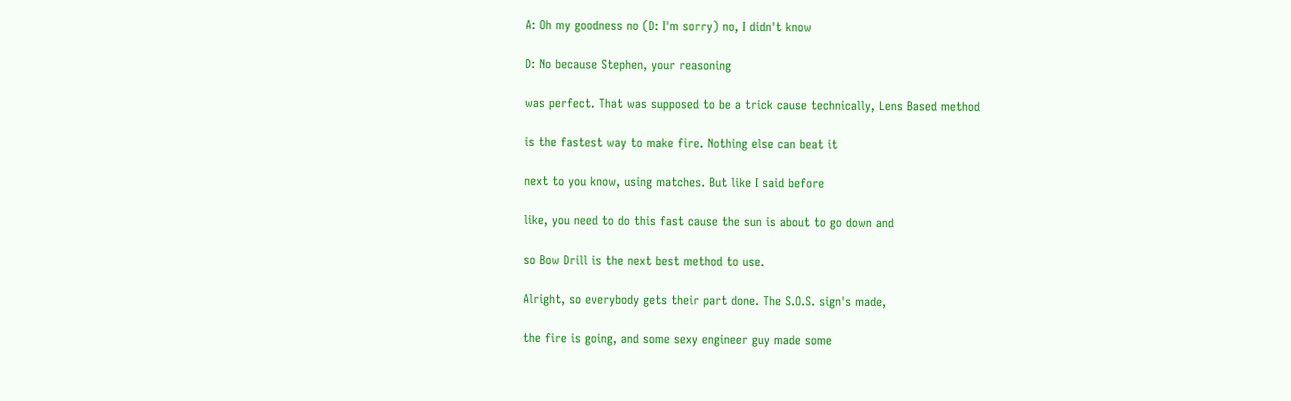A: Oh my goodness no (D: I'm sorry) no, I didn't know

D: No because Stephen, your reasoning

was perfect. That was supposed to be a trick cause technically, Lens Based method

is the fastest way to make fire. Nothing else can beat it

next to you know, using matches. But like I said before

like, you need to do this fast cause the sun is about to go down and

so Bow Drill is the next best method to use.

Alright, so everybody gets their part done. The S.O.S. sign's made,

the fire is going, and some sexy engineer guy made some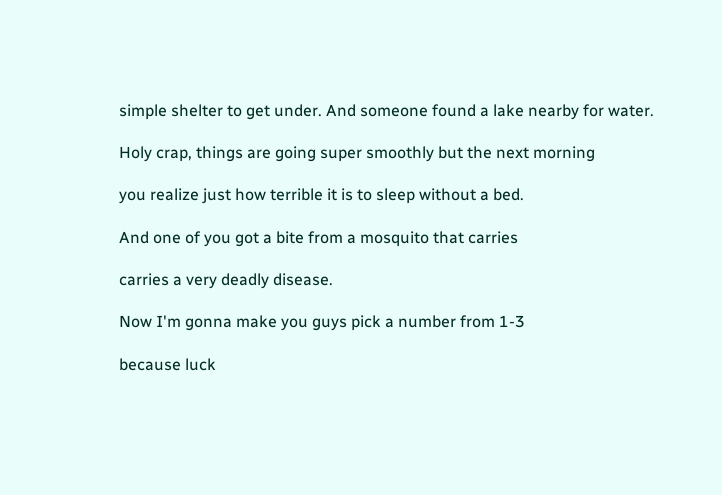simple shelter to get under. And someone found a lake nearby for water.

Holy crap, things are going super smoothly but the next morning

you realize just how terrible it is to sleep without a bed.

And one of you got a bite from a mosquito that carries

carries a very deadly disease.

Now I'm gonna make you guys pick a number from 1-3

because luck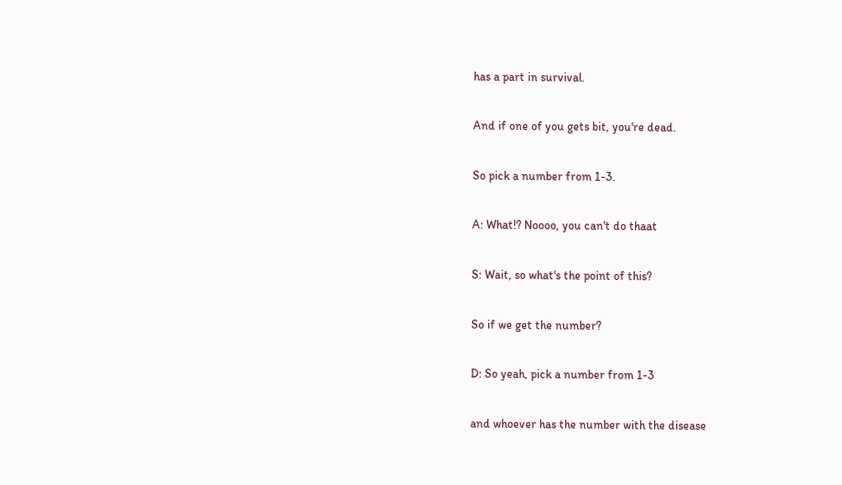has a part in survival.

And if one of you gets bit, you're dead.

So pick a number from 1-3.

A: What!? Noooo, you can't do thaat

S: Wait, so what's the point of this?

So if we get the number?

D: So yeah, pick a number from 1-3

and whoever has the number with the disease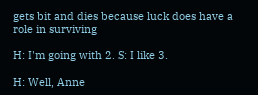gets bit and dies because luck does have a role in surviving

H: I'm going with 2. S: I like 3.

H: Well, Anne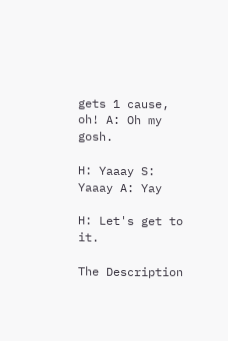gets 1 cause, oh! A: Oh my gosh.

H: Yaaay S: Yaaay A: Yay

H: Let's get to it.

The Description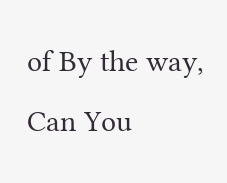of By the way, Can You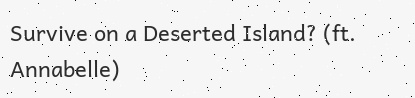Survive on a Deserted Island? (ft. Annabelle)